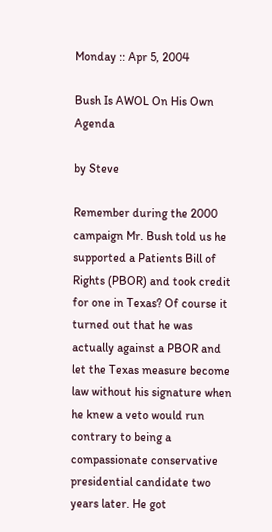Monday :: Apr 5, 2004

Bush Is AWOL On His Own Agenda

by Steve

Remember during the 2000 campaign Mr. Bush told us he supported a Patients Bill of Rights (PBOR) and took credit for one in Texas? Of course it turned out that he was actually against a PBOR and let the Texas measure become law without his signature when he knew a veto would run contrary to being a compassionate conservative presidential candidate two years later. He got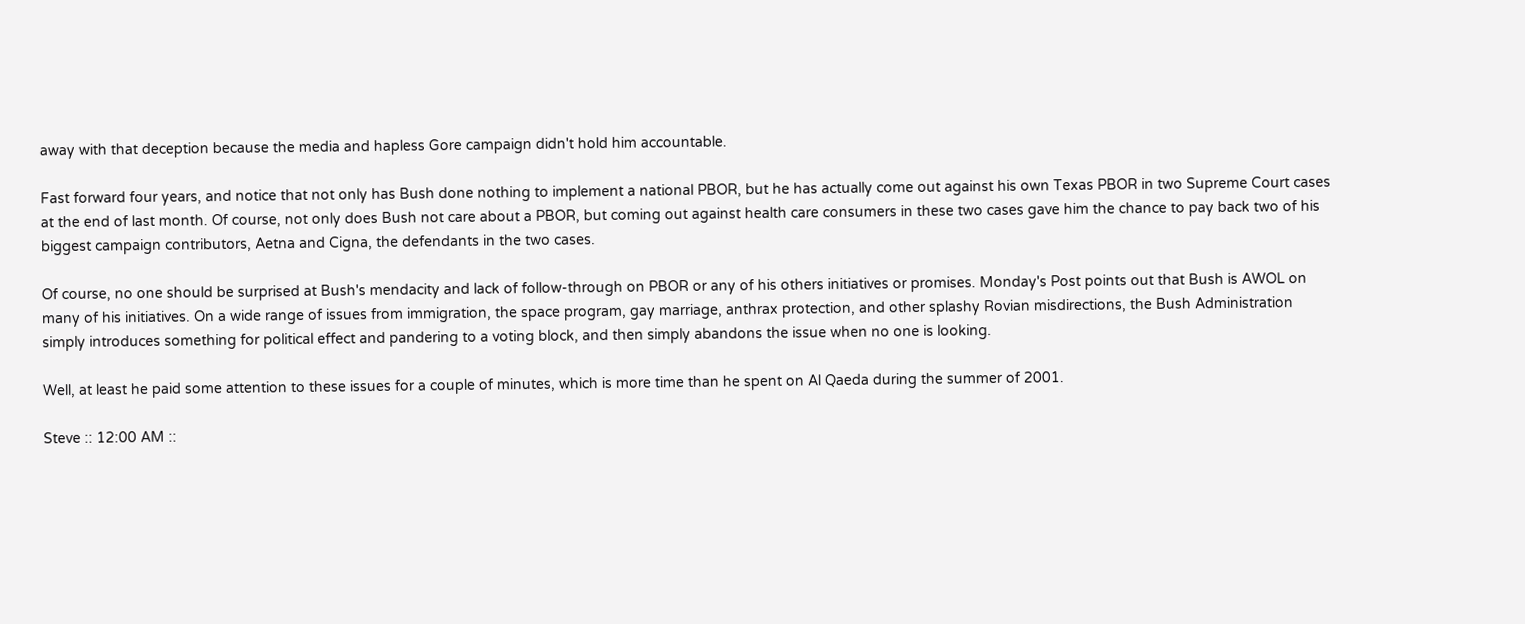away with that deception because the media and hapless Gore campaign didn't hold him accountable.

Fast forward four years, and notice that not only has Bush done nothing to implement a national PBOR, but he has actually come out against his own Texas PBOR in two Supreme Court cases at the end of last month. Of course, not only does Bush not care about a PBOR, but coming out against health care consumers in these two cases gave him the chance to pay back two of his biggest campaign contributors, Aetna and Cigna, the defendants in the two cases.

Of course, no one should be surprised at Bush's mendacity and lack of follow-through on PBOR or any of his others initiatives or promises. Monday's Post points out that Bush is AWOL on many of his initiatives. On a wide range of issues from immigration, the space program, gay marriage, anthrax protection, and other splashy Rovian misdirections, the Bush Administration simply introduces something for political effect and pandering to a voting block, and then simply abandons the issue when no one is looking.

Well, at least he paid some attention to these issues for a couple of minutes, which is more time than he spent on Al Qaeda during the summer of 2001.

Steve :: 12:00 AM ::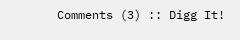Comments (3) :: Digg It!